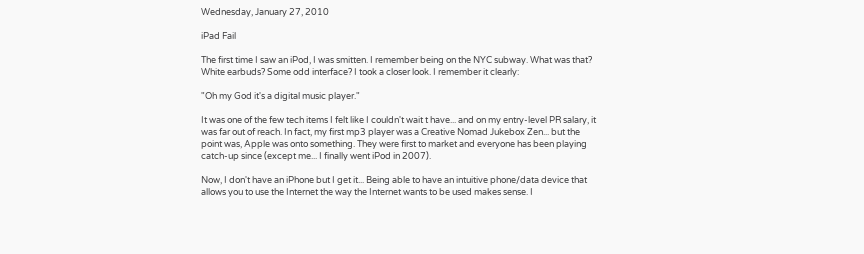Wednesday, January 27, 2010

iPad Fail

The first time I saw an iPod, I was smitten. I remember being on the NYC subway. What was that? White earbuds? Some odd interface? I took a closer look. I remember it clearly:

"Oh my God it's a digital music player."

It was one of the few tech items I felt like I couldn't wait t have... and on my entry-level PR salary, it was far out of reach. In fact, my first mp3 player was a Creative Nomad Jukebox Zen... but the point was, Apple was onto something. They were first to market and everyone has been playing catch-up since (except me... I finally went iPod in 2007).

Now, I don't have an iPhone but I get it... Being able to have an intuitive phone/data device that allows you to use the Internet the way the Internet wants to be used makes sense. I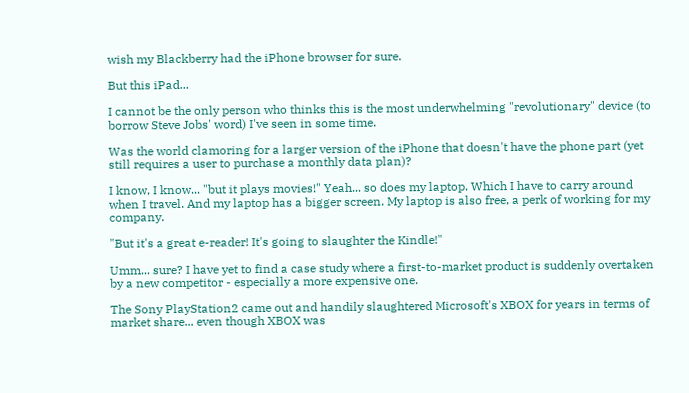wish my Blackberry had the iPhone browser for sure.

But this iPad...

I cannot be the only person who thinks this is the most underwhelming "revolutionary" device (to borrow Steve Jobs' word) I've seen in some time.

Was the world clamoring for a larger version of the iPhone that doesn't have the phone part (yet still requires a user to purchase a monthly data plan)?

I know, I know... "but it plays movies!" Yeah... so does my laptop. Which I have to carry around when I travel. And my laptop has a bigger screen. My laptop is also free, a perk of working for my company.

"But it's a great e-reader! It's going to slaughter the Kindle!"

Umm... sure? I have yet to find a case study where a first-to-market product is suddenly overtaken by a new competitor - especially a more expensive one.

The Sony PlayStation2 came out and handily slaughtered Microsoft's XBOX for years in terms of market share... even though XBOX was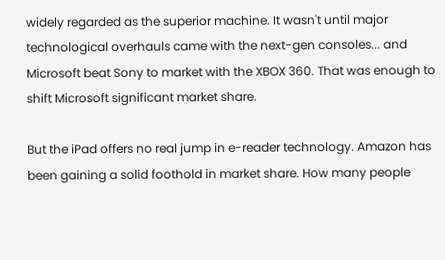widely regarded as the superior machine. It wasn't until major technological overhauls came with the next-gen consoles... and Microsoft beat Sony to market with the XBOX 360. That was enough to shift Microsoft significant market share.

But the iPad offers no real jump in e-reader technology. Amazon has been gaining a solid foothold in market share. How many people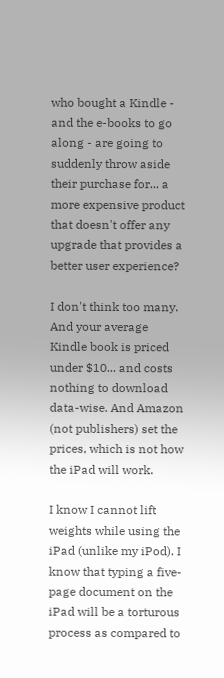who bought a Kindle - and the e-books to go along - are going to suddenly throw aside their purchase for... a more expensive product that doesn't offer any upgrade that provides a better user experience?

I don't think too many. And your average Kindle book is priced under $10... and costs nothing to download data-wise. And Amazon (not publishers) set the prices, which is not how the iPad will work.

I know I cannot lift weights while using the iPad (unlike my iPod). I know that typing a five-page document on the iPad will be a torturous process as compared to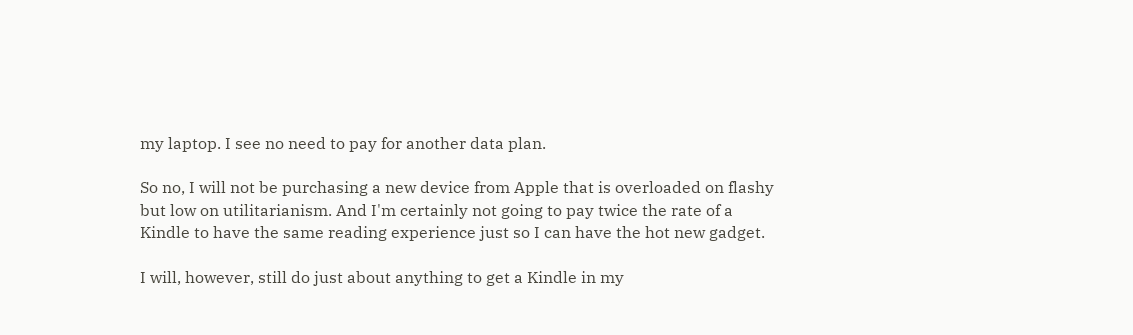my laptop. I see no need to pay for another data plan.

So no, I will not be purchasing a new device from Apple that is overloaded on flashy but low on utilitarianism. And I'm certainly not going to pay twice the rate of a Kindle to have the same reading experience just so I can have the hot new gadget.

I will, however, still do just about anything to get a Kindle in my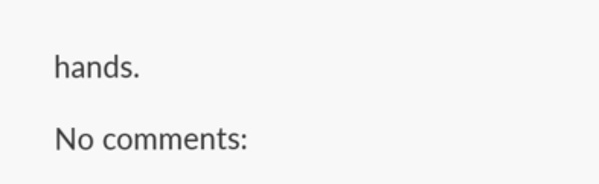hands.

No comments: